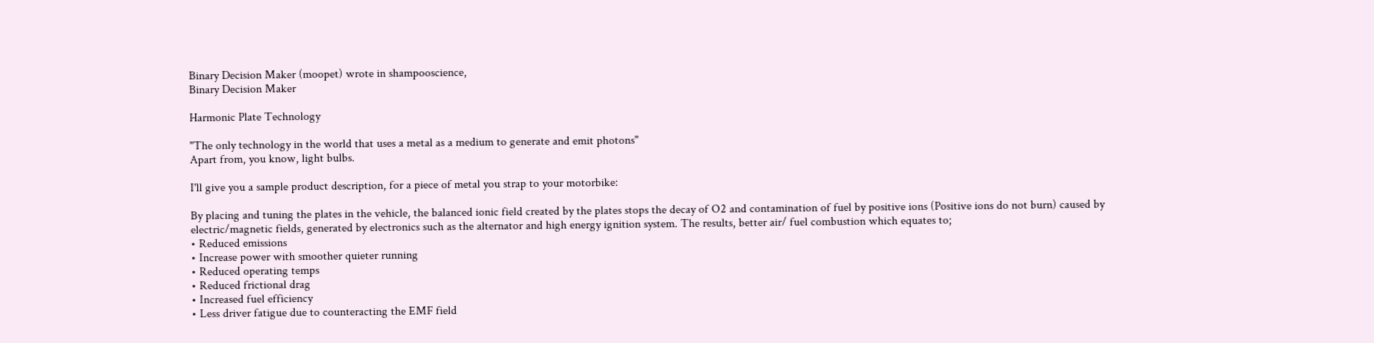Binary Decision Maker (moopet) wrote in shampooscience,
Binary Decision Maker

Harmonic Plate Technology

"The only technology in the world that uses a metal as a medium to generate and emit photons"
Apart from, you know, light bulbs.

I'll give you a sample product description, for a piece of metal you strap to your motorbike:

By placing and tuning the plates in the vehicle, the balanced ionic field created by the plates stops the decay of O2 and contamination of fuel by positive ions (Positive ions do not burn) caused by electric/magnetic fields, generated by electronics such as the alternator and high energy ignition system. The results, better air/ fuel combustion which equates to;
• Reduced emissions
• Increase power with smoother quieter running
• Reduced operating temps
• Reduced frictional drag
• Increased fuel efficiency
• Less driver fatigue due to counteracting the EMF field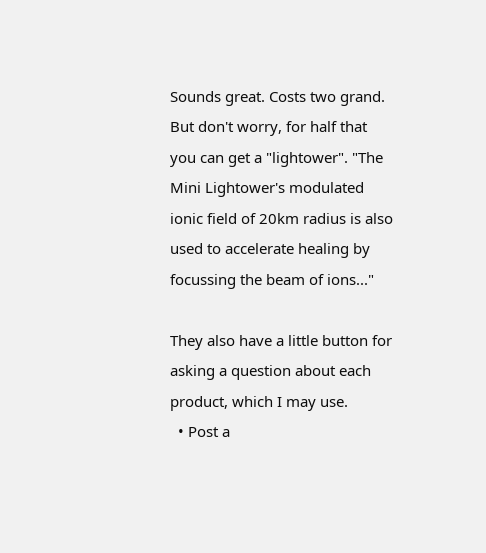Sounds great. Costs two grand.
But don't worry, for half that you can get a "lightower". "The Mini Lightower's modulated ionic field of 20km radius is also used to accelerate healing by focussing the beam of ions..."

They also have a little button for asking a question about each product, which I may use.
  • Post a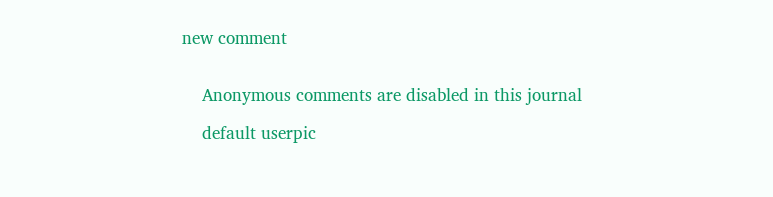new comment


    Anonymous comments are disabled in this journal

    default userpic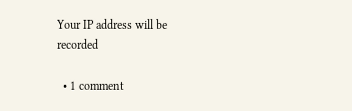Your IP address will be recorded

  • 1 comment